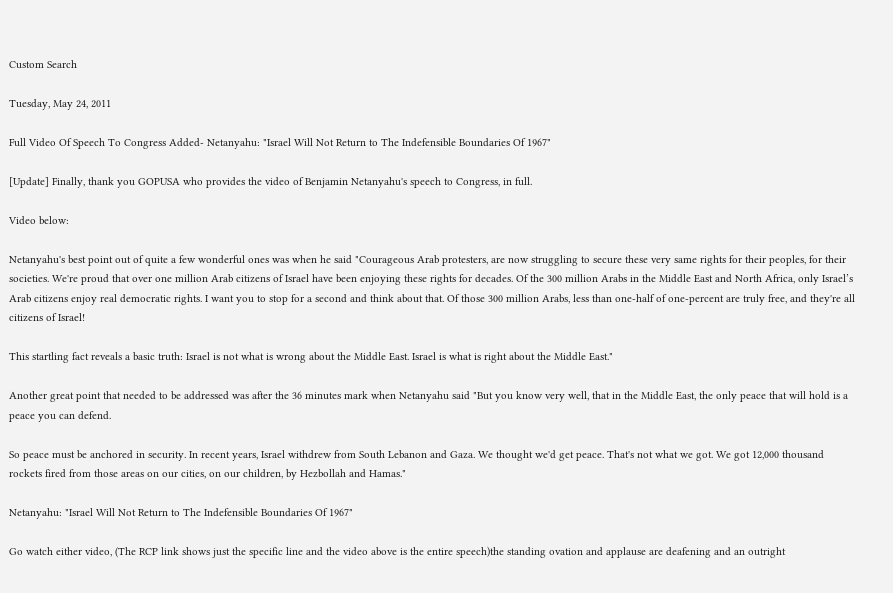Custom Search

Tuesday, May 24, 2011

Full Video Of Speech To Congress Added- Netanyahu: "Israel Will Not Return to The Indefensible Boundaries Of 1967"

[Update] Finally, thank you GOPUSA who provides the video of Benjamin Netanyahu's speech to Congress, in full.

Video below:

Netanyahu's best point out of quite a few wonderful ones was when he said "Courageous Arab protesters, are now struggling to secure these very same rights for their peoples, for their societies. We're proud that over one million Arab citizens of Israel have been enjoying these rights for decades. Of the 300 million Arabs in the Middle East and North Africa, only Israel’s Arab citizens enjoy real democratic rights. I want you to stop for a second and think about that. Of those 300 million Arabs, less than one-half of one-percent are truly free, and they're all citizens of Israel!

This startling fact reveals a basic truth: Israel is not what is wrong about the Middle East. Israel is what is right about the Middle East."

Another great point that needed to be addressed was after the 36 minutes mark when Netanyahu said "But you know very well, that in the Middle East, the only peace that will hold is a peace you can defend.

So peace must be anchored in security. In recent years, Israel withdrew from South Lebanon and Gaza. We thought we'd get peace. That's not what we got. We got 12,000 thousand rockets fired from those areas on our cities, on our children, by Hezbollah and Hamas."

Netanyahu: "Israel Will Not Return to The Indefensible Boundaries Of 1967"

Go watch either video, (The RCP link shows just the specific line and the video above is the entire speech)the standing ovation and applause are deafening and an outright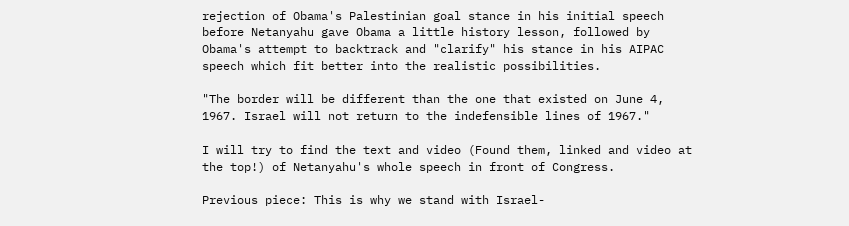rejection of Obama's Palestinian goal stance in his initial speech before Netanyahu gave Obama a little history lesson, followed by Obama's attempt to backtrack and "clarify" his stance in his AIPAC speech which fit better into the realistic possibilities.

"The border will be different than the one that existed on June 4, 1967. Israel will not return to the indefensible lines of 1967."

I will try to find the text and video (Found them, linked and video at the top!) of Netanyahu's whole speech in front of Congress.

Previous piece: This is why we stand with Israel-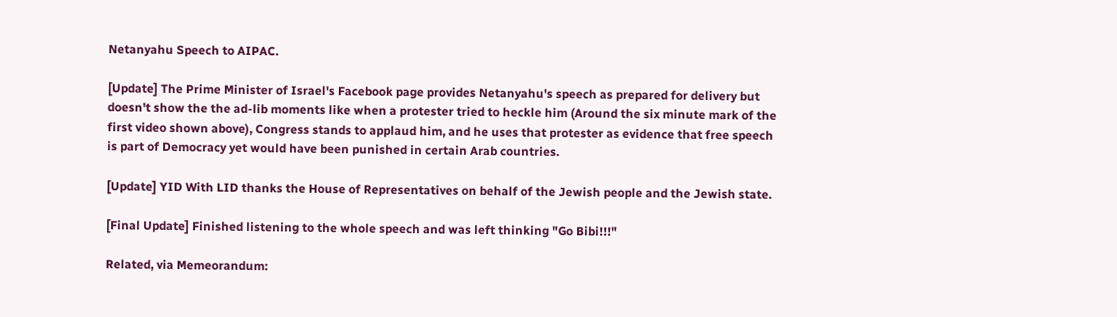Netanyahu Speech to AIPAC.

[Update] The Prime Minister of Israel's Facebook page provides Netanyahu's speech as prepared for delivery but doesn't show the the ad-lib moments like when a protester tried to heckle him (Around the six minute mark of the first video shown above), Congress stands to applaud him, and he uses that protester as evidence that free speech is part of Democracy yet would have been punished in certain Arab countries.

[Update] YID With LID thanks the House of Representatives on behalf of the Jewish people and the Jewish state.

[Final Update] Finished listening to the whole speech and was left thinking "Go Bibi!!!"

Related, via Memeorandum: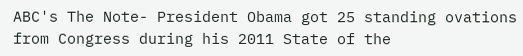ABC's The Note- President Obama got 25 standing ovations from Congress during his 2011 State of the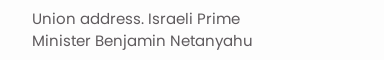Union address. Israeli Prime Minister Benjamin Netanyahu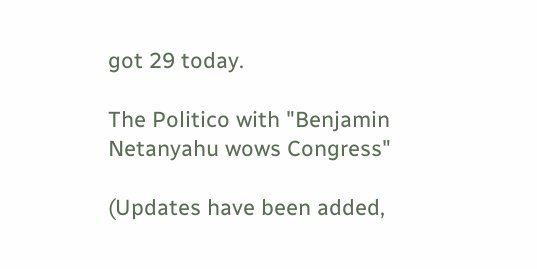got 29 today.

The Politico with "Benjamin Netanyahu wows Congress"

(Updates have been added,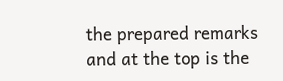the prepared remarks and at the top is the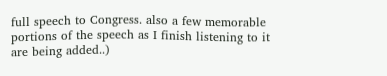full speech to Congress. also a few memorable portions of the speech as I finish listening to it are being added..)